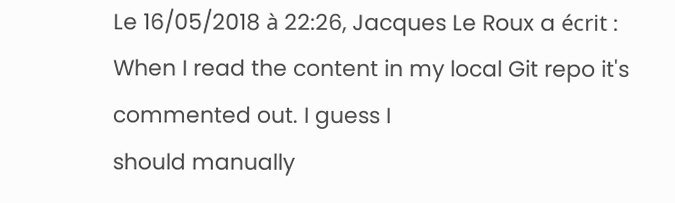Le 16/05/2018 à 22:26, Jacques Le Roux a écrit :
When I read the content in my local Git repo it's commented out. I guess I
should manually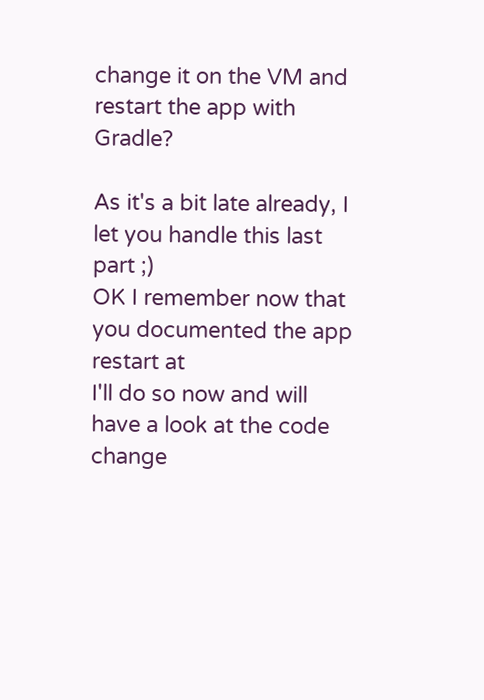change it on the VM and restart the app with Gradle?

As it's a bit late already, I let you handle this last part ;)
OK I remember now that you documented the app restart at
I'll do so now and will have a look at the code change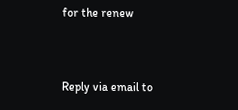for the renew


Reply via email to